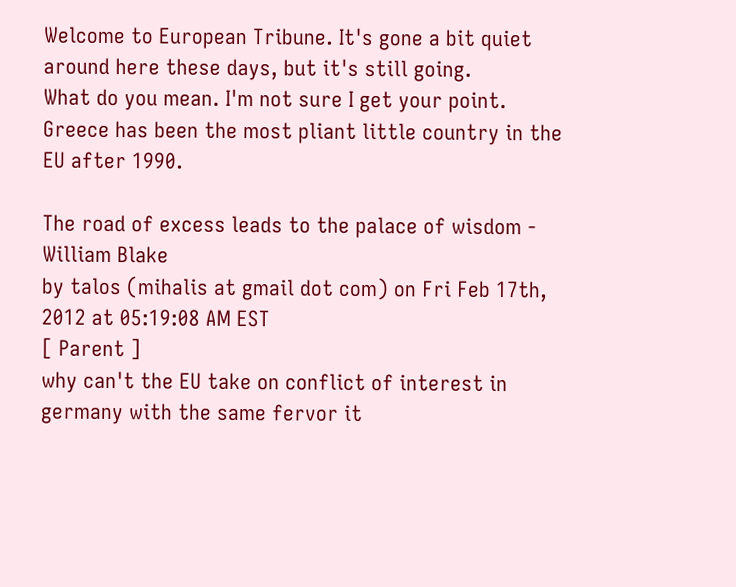Welcome to European Tribune. It's gone a bit quiet around here these days, but it's still going.
What do you mean. I'm not sure I get your point. Greece has been the most pliant little country in the EU after 1990.

The road of excess leads to the palace of wisdom - William Blake
by talos (mihalis at gmail dot com) on Fri Feb 17th, 2012 at 05:19:08 AM EST
[ Parent ]
why can't the EU take on conflict of interest in germany with the same fervor it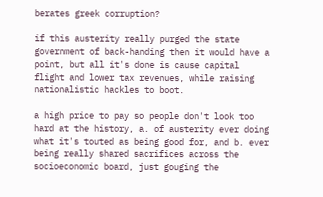berates greek corruption?

if this austerity really purged the state government of back-handing then it would have a point, but all it's done is cause capital flight and lower tax revenues, while raising nationalistic hackles to boot.

a high price to pay so people don't look too hard at the history, a. of austerity ever doing what it's touted as being good for, and b. ever being really shared sacrifices across the socioeconomic board, just gouging the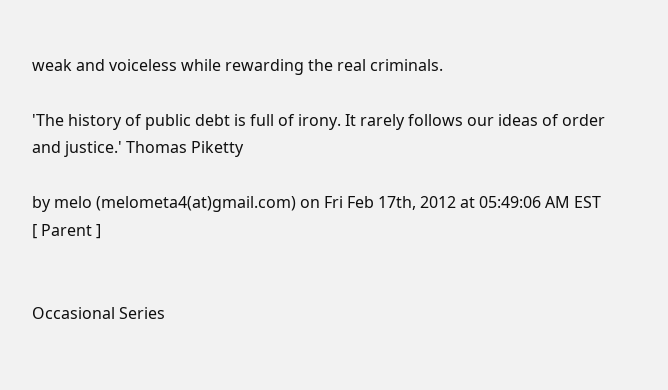weak and voiceless while rewarding the real criminals.

'The history of public debt is full of irony. It rarely follows our ideas of order and justice.' Thomas Piketty

by melo (melometa4(at)gmail.com) on Fri Feb 17th, 2012 at 05:49:06 AM EST
[ Parent ]


Occasional Series